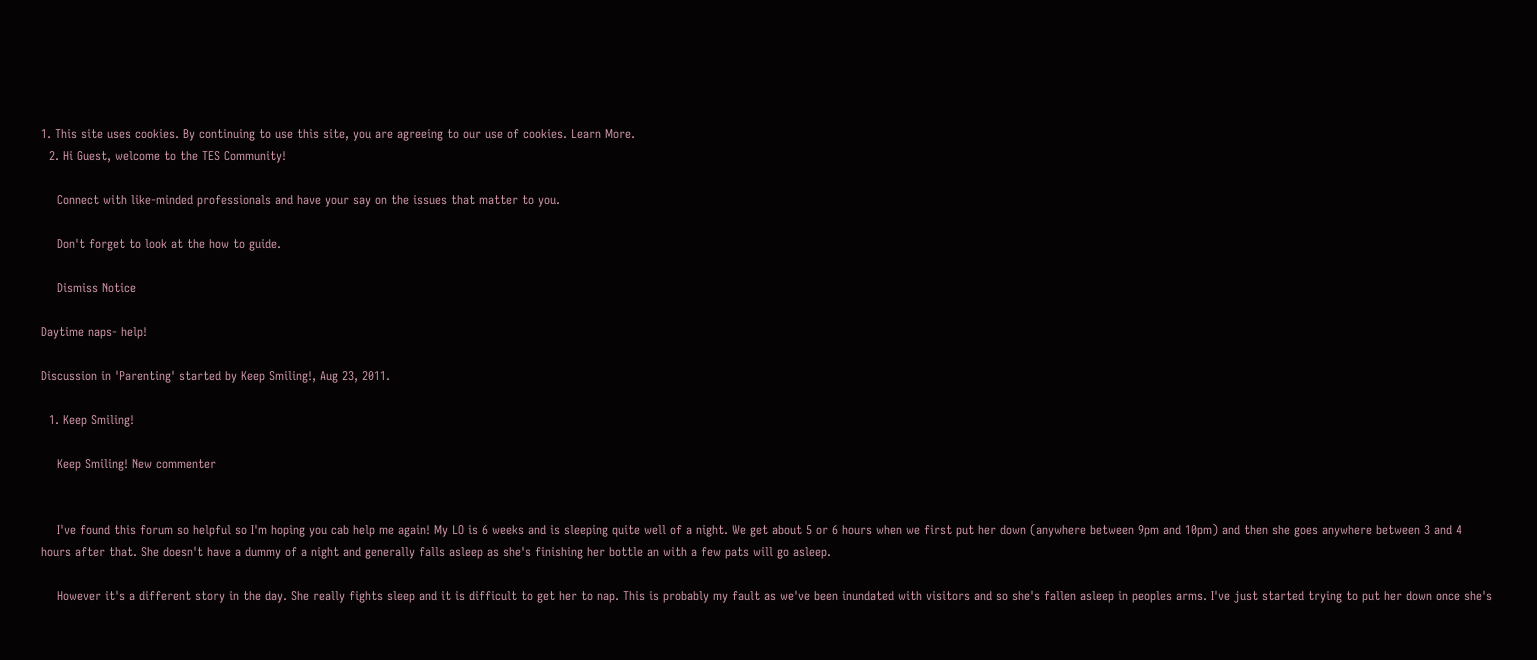1. This site uses cookies. By continuing to use this site, you are agreeing to our use of cookies. Learn More.
  2. Hi Guest, welcome to the TES Community!

    Connect with like-minded professionals and have your say on the issues that matter to you.

    Don't forget to look at the how to guide.

    Dismiss Notice

Daytime naps- help!

Discussion in 'Parenting' started by Keep Smiling!, Aug 23, 2011.

  1. Keep Smiling!

    Keep Smiling! New commenter


    I've found this forum so helpful so I'm hoping you cab help me again! My LO is 6 weeks and is sleeping quite well of a night. We get about 5 or 6 hours when we first put her down (anywhere between 9pm and 10pm) and then she goes anywhere between 3 and 4 hours after that. She doesn't have a dummy of a night and generally falls asleep as she's finishing her bottle an with a few pats will go asleep.

    However it's a different story in the day. She really fights sleep and it is difficult to get her to nap. This is probably my fault as we've been inundated with visitors and so she's fallen asleep in peoples arms. I've just started trying to put her down once she's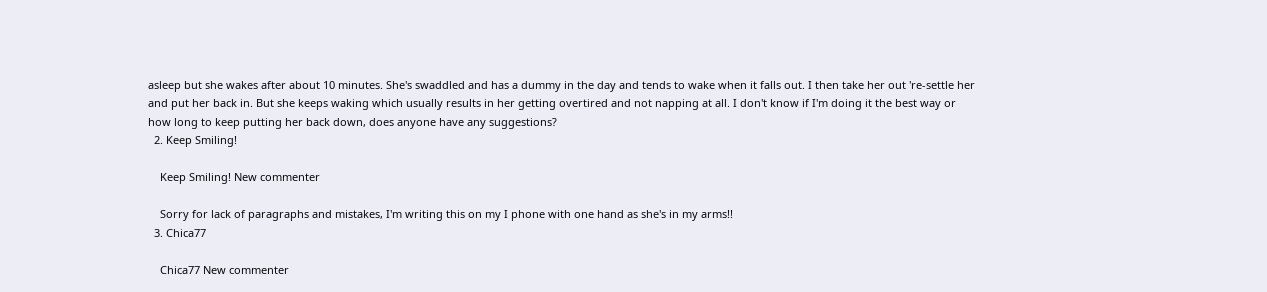asleep but she wakes after about 10 minutes. She's swaddled and has a dummy in the day and tends to wake when it falls out. I then take her out 're-settle her and put her back in. But she keeps waking which usually results in her getting overtired and not napping at all. I don't know if I'm doing it the best way or how long to keep putting her back down, does anyone have any suggestions?
  2. Keep Smiling!

    Keep Smiling! New commenter

    Sorry for lack of paragraphs and mistakes, I'm writing this on my I phone with one hand as she's in my arms!!
  3. Chica77

    Chica77 New commenter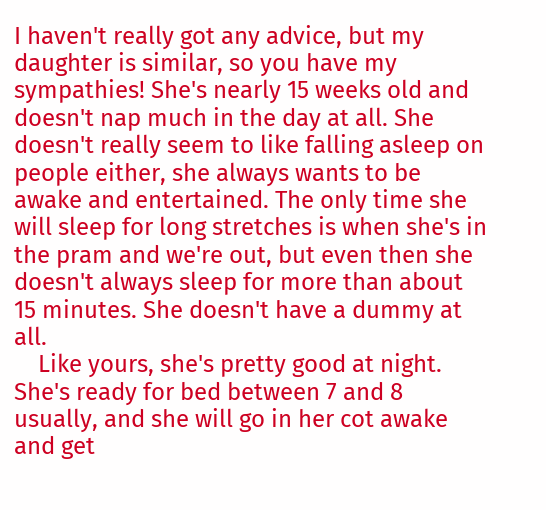I haven't really got any advice, but my daughter is similar, so you have my sympathies! She's nearly 15 weeks old and doesn't nap much in the day at all. She doesn't really seem to like falling asleep on people either, she always wants to be awake and entertained. The only time she will sleep for long stretches is when she's in the pram and we're out, but even then she doesn't always sleep for more than about 15 minutes. She doesn't have a dummy at all.
    Like yours, she's pretty good at night. She's ready for bed between 7 and 8 usually, and she will go in her cot awake and get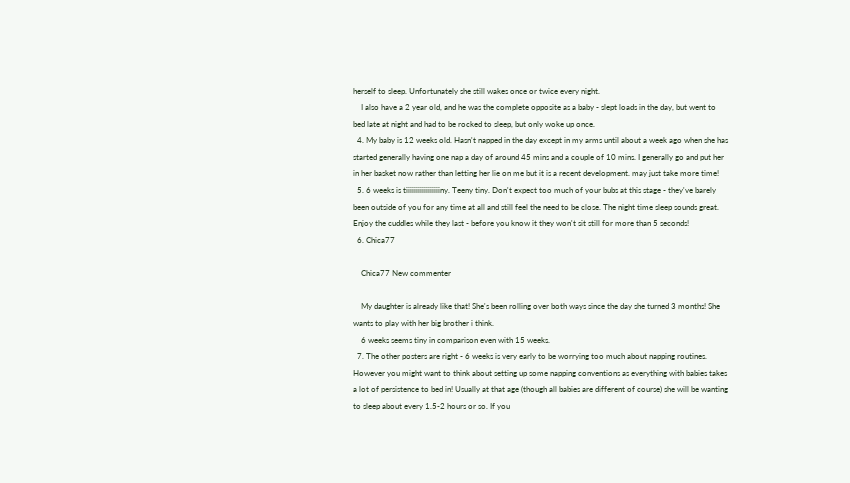herself to sleep. Unfortunately she still wakes once or twice every night.
    I also have a 2 year old, and he was the complete opposite as a baby - slept loads in the day, but went to bed late at night and had to be rocked to sleep, but only woke up once.
  4. My baby is 12 weeks old. Hasn't napped in the day except in my arms until about a week ago when she has started generally having one nap a day of around 45 mins and a couple of 10 mins. I generally go and put her in her basket now rather than letting her lie on me but it is a recent development. may just take more time!
  5. 6 weeks is tiiiiiiiiiiiiiiiiiny. Teeny tiny. Don't expect too much of your bubs at this stage - they've barely been outside of you for any time at all and still feel the need to be close. The night time sleep sounds great. Enjoy the cuddles while they last - before you know it they won't sit still for more than 5 seconds!
  6. Chica77

    Chica77 New commenter

    My daughter is already like that! She's been rolling over both ways since the day she turned 3 months! She wants to play with her big brother i think.
    6 weeks seems tiny in comparison even with 15 weeks.
  7. The other posters are right - 6 weeks is very early to be worrying too much about napping routines. However you might want to think about setting up some napping conventions as everything with babies takes a lot of persistence to bed in! Usually at that age (though all babies are different of course) she will be wanting to sleep about every 1.5-2 hours or so. If you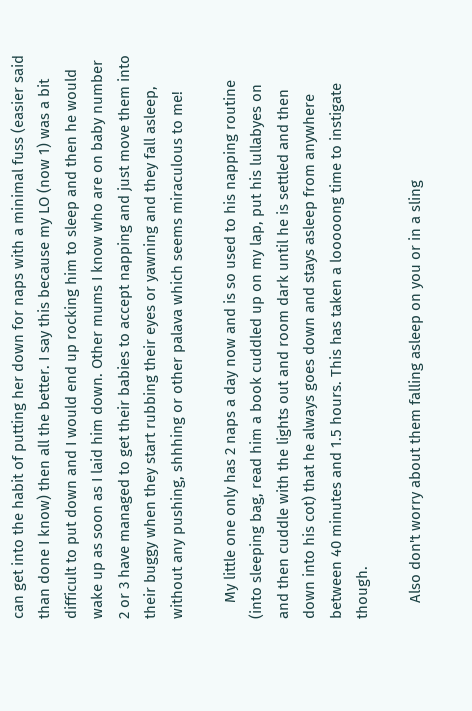can get into the habit of putting her down for naps with a minimal fuss (easier said than done I know) then all the better. I say this because my LO (now 1) was a bit difficult to put down and I would end up rocking him to sleep and then he would wake up as soon as I laid him down. Other mums I know who are on baby number 2 or 3 have managed to get their babies to accept napping and just move them into their buggy when they start rubbing their eyes or yawning and they fall asleep, without any pushing, shhhing or other palava which seems miraculous to me!

    My little one only has 2 naps a day now and is so used to his napping routine (into sleeping bag, read him a book cuddled up on my lap, put his lullabyes on and then cuddle with the lights out and room dark until he is settled and then down into his cot) that he always goes down and stays asleep from anywhere between 40 minutes and 1.5 hours. This has taken a looooong time to instigate though.

    Also don't worry about them falling asleep on you or in a sling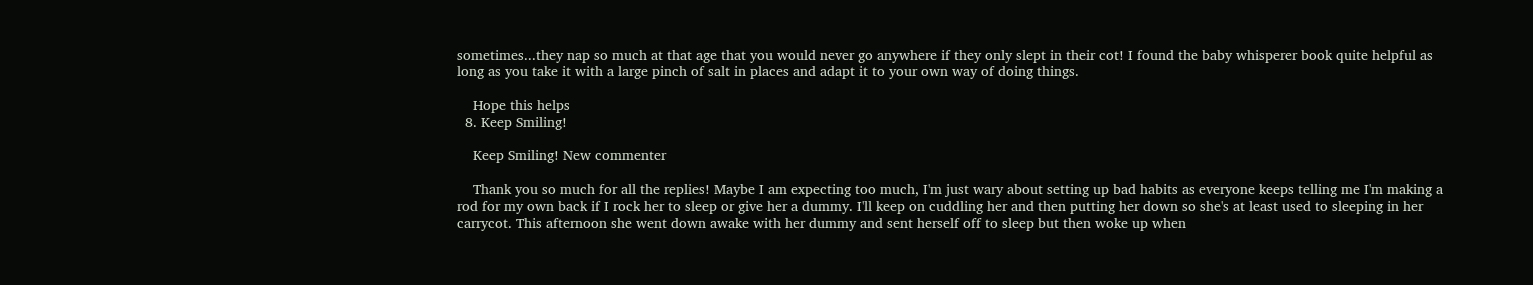sometimes...they nap so much at that age that you would never go anywhere if they only slept in their cot! I found the baby whisperer book quite helpful as long as you take it with a large pinch of salt in places and adapt it to your own way of doing things.

    Hope this helps
  8. Keep Smiling!

    Keep Smiling! New commenter

    Thank you so much for all the replies! Maybe I am expecting too much, I'm just wary about setting up bad habits as everyone keeps telling me I'm making a rod for my own back if I rock her to sleep or give her a dummy. I'll keep on cuddling her and then putting her down so she's at least used to sleeping in her carrycot. This afternoon she went down awake with her dummy and sent herself off to sleep but then woke up when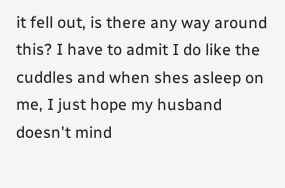it fell out, is there any way around this? I have to admit I do like the cuddles and when shes asleep on me, I just hope my husband doesn't mind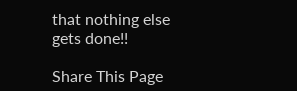that nothing else gets done!!

Share This Page